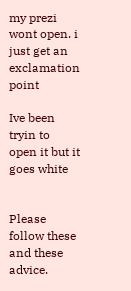my prezi wont open. i just get an exclamation point

Ive been tryin to open it but it goes white


Please follow these and these advice.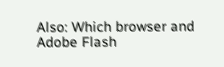Also: Which browser and Adobe Flash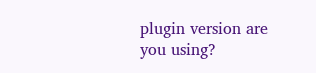plugin version are you using?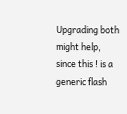Upgrading both might help, since this ! is a generic flash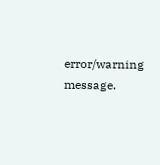error/warning message.